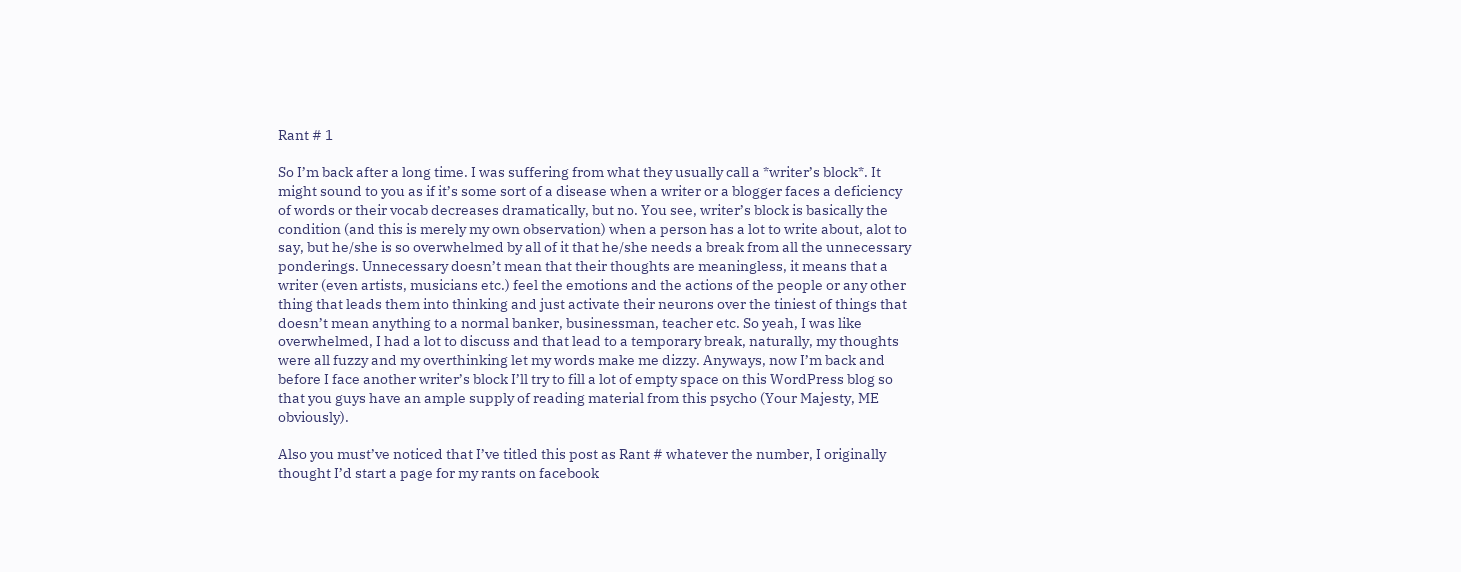Rant # 1

So I’m back after a long time. I was suffering from what they usually call a *writer’s block*. It might sound to you as if it’s some sort of a disease when a writer or a blogger faces a deficiency of words or their vocab decreases dramatically, but no. You see, writer’s block is basically the condition (and this is merely my own observation) when a person has a lot to write about, alot to say, but he/she is so overwhelmed by all of it that he/she needs a break from all the unnecessary ponderings. Unnecessary doesn’t mean that their thoughts are meaningless, it means that a writer (even artists, musicians etc.) feel the emotions and the actions of the people or any other thing that leads them into thinking and just activate their neurons over the tiniest of things that doesn’t mean anything to a normal banker, businessman, teacher etc. So yeah, I was like overwhelmed, I had a lot to discuss and that lead to a temporary break, naturally, my thoughts were all fuzzy and my overthinking let my words make me dizzy. Anyways, now I’m back and before I face another writer’s block I’ll try to fill a lot of empty space on this WordPress blog so that you guys have an ample supply of reading material from this psycho (Your Majesty, ME obviously).

Also you must’ve noticed that I’ve titled this post as Rant # whatever the number, I originally thought I’d start a page for my rants on facebook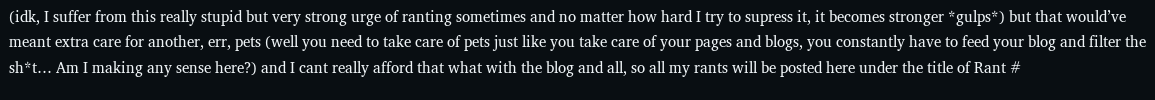(idk, I suffer from this really stupid but very strong urge of ranting sometimes and no matter how hard I try to supress it, it becomes stronger *gulps*) but that would’ve meant extra care for another, err, pets (well you need to take care of pets just like you take care of your pages and blogs, you constantly have to feed your blog and filter the sh*t… Am I making any sense here?) and I cant really afford that what with the blog and all, so all my rants will be posted here under the title of Rant #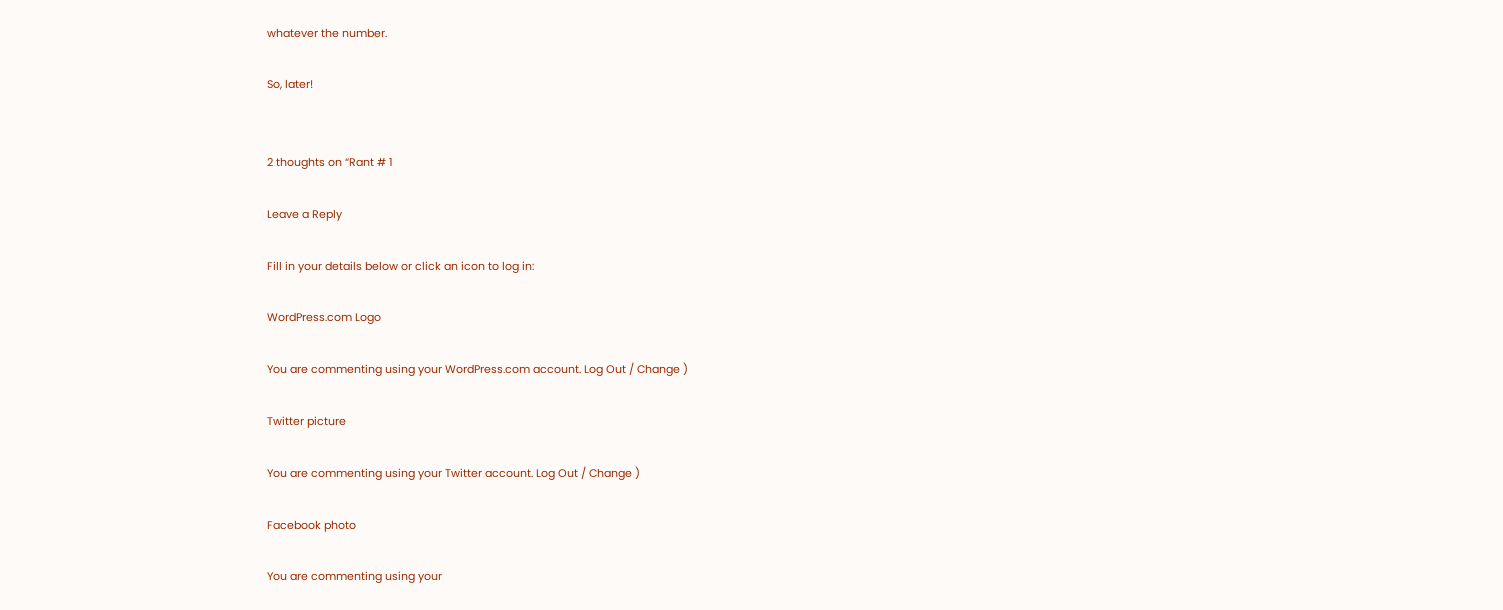whatever the number.

So, later!


2 thoughts on “Rant # 1

Leave a Reply

Fill in your details below or click an icon to log in:

WordPress.com Logo

You are commenting using your WordPress.com account. Log Out / Change )

Twitter picture

You are commenting using your Twitter account. Log Out / Change )

Facebook photo

You are commenting using your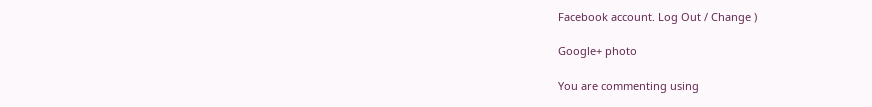Facebook account. Log Out / Change )

Google+ photo

You are commenting using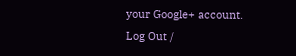your Google+ account. Log Out /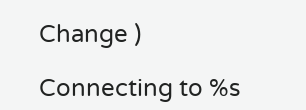Change )

Connecting to %s